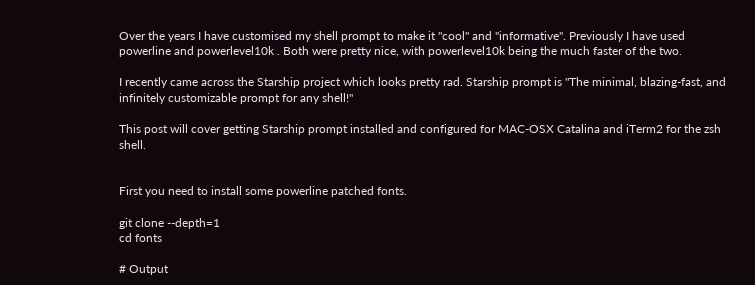Over the years I have customised my shell prompt to make it "cool" and "informative". Previously I have used powerline and powerlevel10k . Both were pretty nice, with powerlevel10k being the much faster of the two.

I recently came across the Starship project which looks pretty rad. Starship prompt is "The minimal, blazing-fast, and infinitely customizable prompt for any shell!"

This post will cover getting Starship prompt installed and configured for MAC-OSX Catalina and iTerm2 for the zsh shell.


First you need to install some powerline patched fonts.

git clone --depth=1
cd fonts

# Output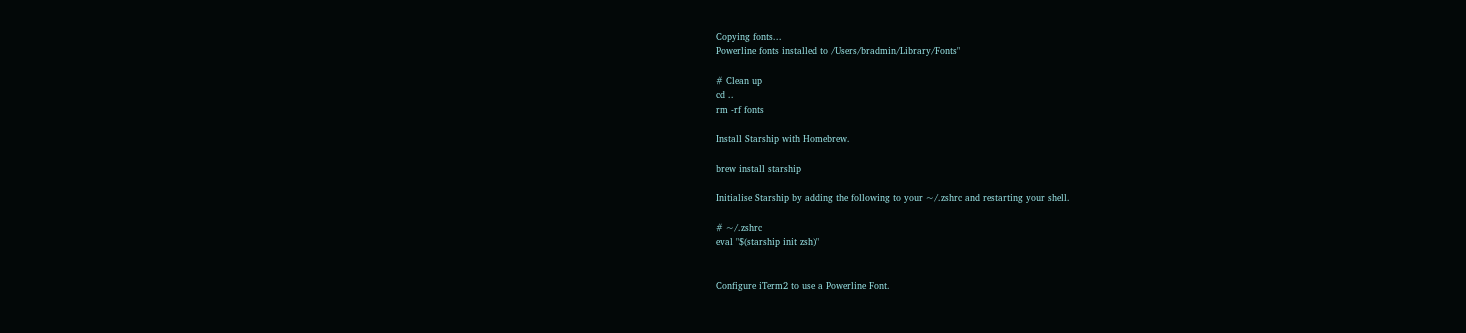Copying fonts...
Powerline fonts installed to /Users/bradmin/Library/Fonts"

# Clean up
cd ..
rm -rf fonts

Install Starship with Homebrew.

brew install starship

Initialise Starship by adding the following to your ~/.zshrc and restarting your shell.

# ~/.zshrc
eval "$(starship init zsh)"


Configure iTerm2 to use a Powerline Font.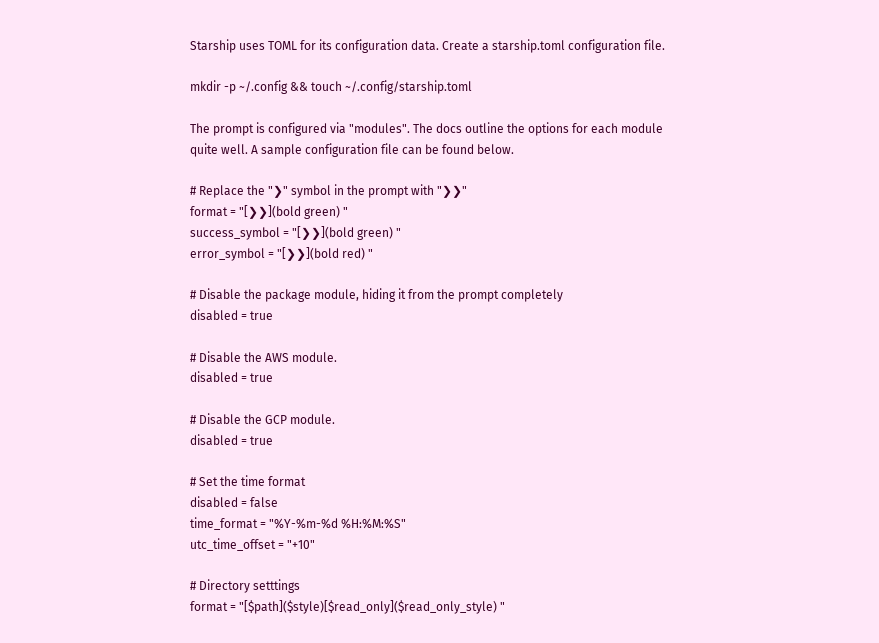Starship uses TOML for its configuration data. Create a starship.toml configuration file.

mkdir -p ~/.config && touch ~/.config/starship.toml

The prompt is configured via "modules". The docs outline the options for each module quite well. A sample configuration file can be found below.

# Replace the "❯" symbol in the prompt with "❯❯"
format = "[❯❯](bold green) "
success_symbol = "[❯❯](bold green) "
error_symbol = "[❯❯](bold red) "

# Disable the package module, hiding it from the prompt completely
disabled = true

# Disable the AWS module.
disabled = true

# Disable the GCP module.
disabled = true

# Set the time format
disabled = false
time_format = "%Y-%m-%d %H:%M:%S"
utc_time_offset = "+10"

# Directory setttings
format = "[$path]($style)[$read_only]($read_only_style) "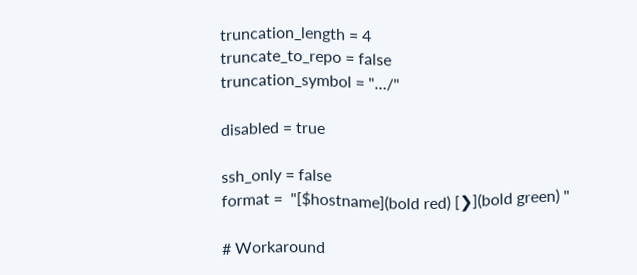truncation_length = 4
truncate_to_repo = false
truncation_symbol = "…/"

disabled = true

ssh_only = false
format =  "[$hostname](bold red) [❯](bold green) "

# Workaround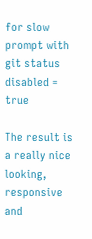for slow prompt with git status
disabled = true

The result is a really nice looking, responsive and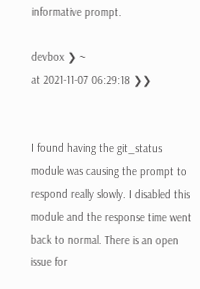informative prompt.

devbox ❯ ~
at 2021-11-07 06:29:18 ❯❯


I found having the git_status module was causing the prompt to respond really slowly. I disabled this module and the response time went back to normal. There is an open issue for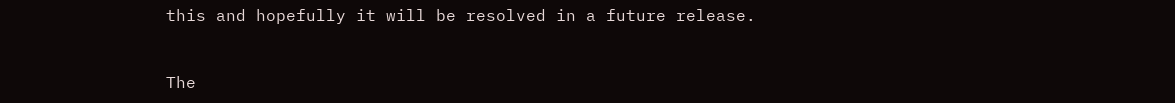this and hopefully it will be resolved in a future release.


The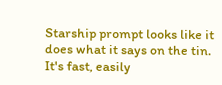Starship prompt looks like it does what it says on the tin. It's fast, easily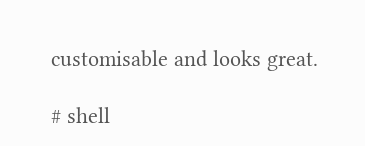customisable and looks great.

# shell